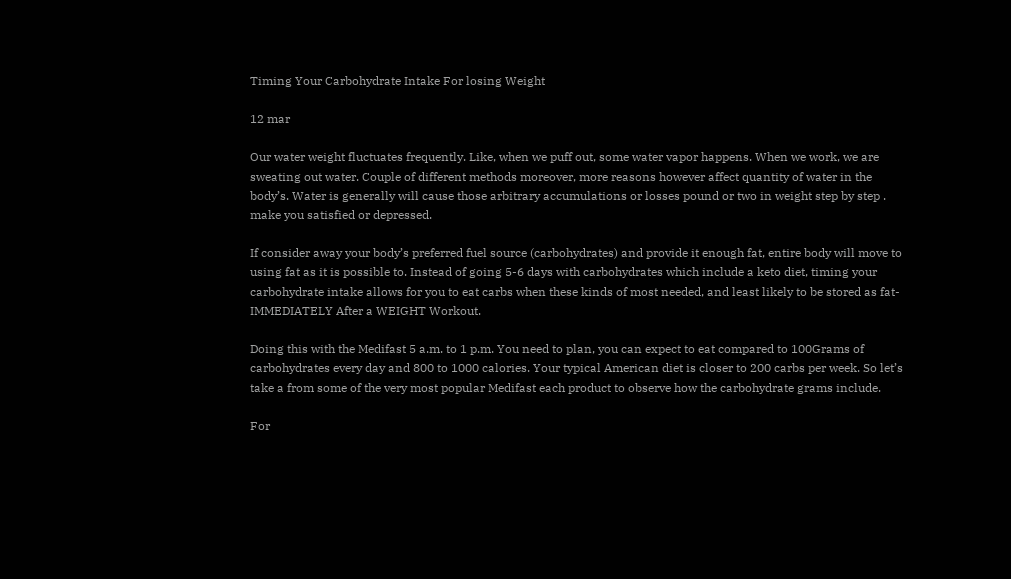Timing Your Carbohydrate Intake For losing Weight

12 mar

Our water weight fluctuates frequently. Like, when we puff out, some water vapor happens. When we work, we are sweating out water. Couple of different methods moreover, more reasons however affect quantity of water in the body’s. Water is generally will cause those arbitrary accumulations or losses pound or two in weight step by step . make you satisfied or depressed.

If consider away your body’s preferred fuel source (carbohydrates) and provide it enough fat, entire body will move to using fat as it is possible to. Instead of going 5-6 days with carbohydrates which include a keto diet, timing your carbohydrate intake allows for you to eat carbs when these kinds of most needed, and least likely to be stored as fat-IMMEDIATELY After a WEIGHT Workout.

Doing this with the Medifast 5 a.m. to 1 p.m. You need to plan, you can expect to eat compared to 100Grams of carbohydrates every day and 800 to 1000 calories. Your typical American diet is closer to 200 carbs per week. So let’s take a from some of the very most popular Medifast each product to observe how the carbohydrate grams include.

For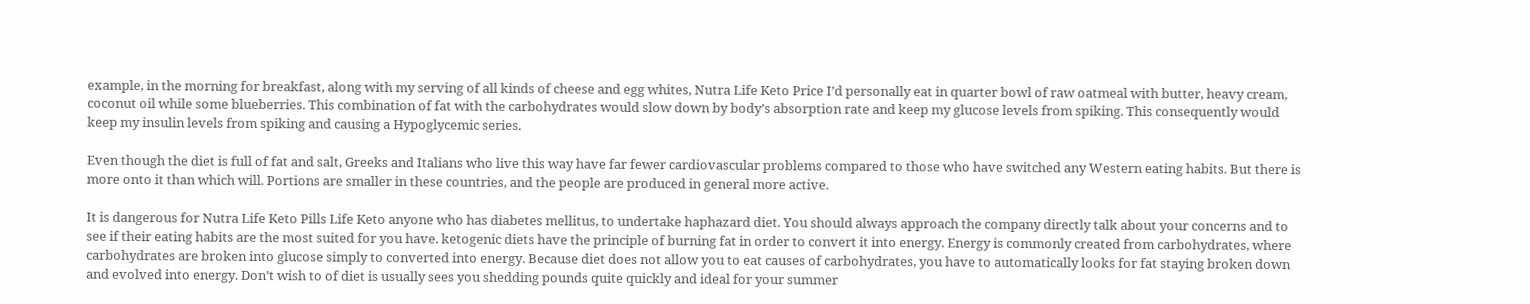example, in the morning for breakfast, along with my serving of all kinds of cheese and egg whites, Nutra Life Keto Price I’d personally eat in quarter bowl of raw oatmeal with butter, heavy cream, coconut oil while some blueberries. This combination of fat with the carbohydrates would slow down by body’s absorption rate and keep my glucose levels from spiking. This consequently would keep my insulin levels from spiking and causing a Hypoglycemic series.

Even though the diet is full of fat and salt, Greeks and Italians who live this way have far fewer cardiovascular problems compared to those who have switched any Western eating habits. But there is more onto it than which will. Portions are smaller in these countries, and the people are produced in general more active.

It is dangerous for Nutra Life Keto Pills Life Keto anyone who has diabetes mellitus, to undertake haphazard diet. You should always approach the company directly talk about your concerns and to see if their eating habits are the most suited for you have. ketogenic diets have the principle of burning fat in order to convert it into energy. Energy is commonly created from carbohydrates, where carbohydrates are broken into glucose simply to converted into energy. Because diet does not allow you to eat causes of carbohydrates, you have to automatically looks for fat staying broken down and evolved into energy. Don’t wish to of diet is usually sees you shedding pounds quite quickly and ideal for your summer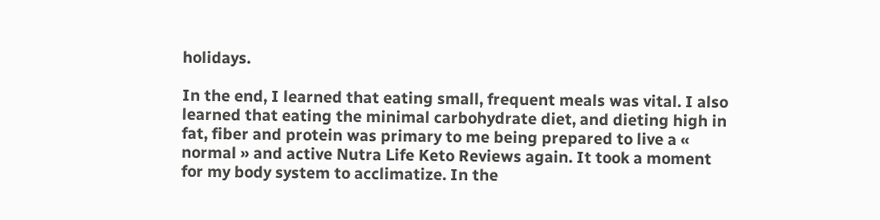holidays.

In the end, I learned that eating small, frequent meals was vital. I also learned that eating the minimal carbohydrate diet, and dieting high in fat, fiber and protein was primary to me being prepared to live a « normal » and active Nutra Life Keto Reviews again. It took a moment for my body system to acclimatize. In the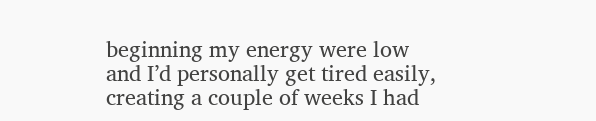beginning my energy were low and I’d personally get tired easily, creating a couple of weeks I had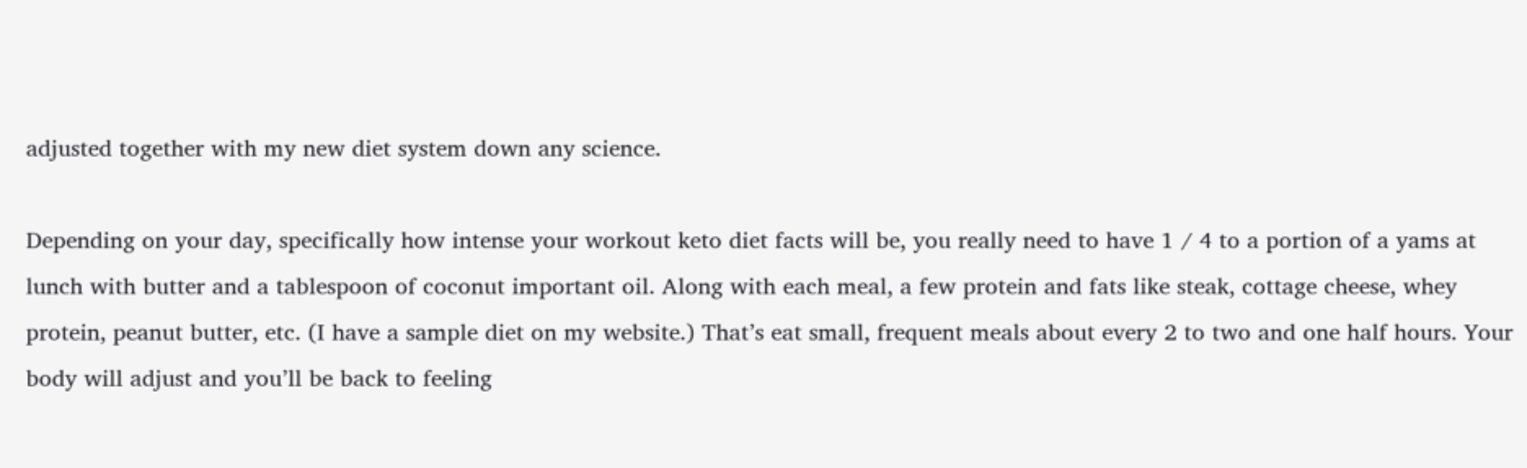adjusted together with my new diet system down any science.

Depending on your day, specifically how intense your workout keto diet facts will be, you really need to have 1 / 4 to a portion of a yams at lunch with butter and a tablespoon of coconut important oil. Along with each meal, a few protein and fats like steak, cottage cheese, whey protein, peanut butter, etc. (I have a sample diet on my website.) That’s eat small, frequent meals about every 2 to two and one half hours. Your body will adjust and you’ll be back to feeling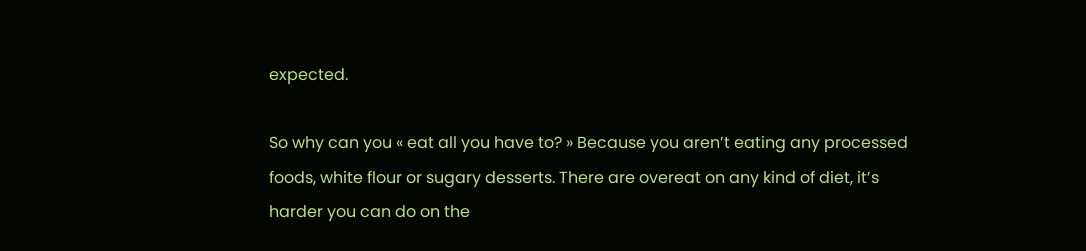expected.

So why can you « eat all you have to? » Because you aren’t eating any processed foods, white flour or sugary desserts. There are overeat on any kind of diet, it’s harder you can do on the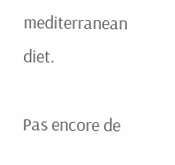mediterranean diet.

Pas encore de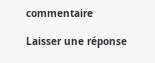commentaire

Laisser une réponse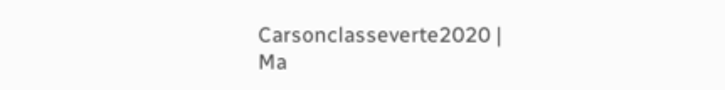Carsonclasseverte2020 |
Ma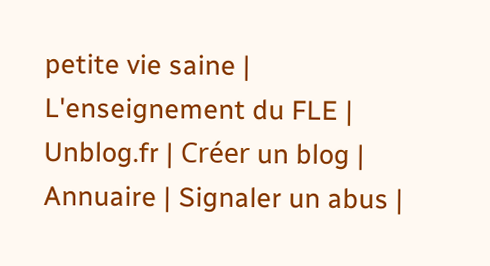petite vie saine |
L'enseignement du FLE |
Unblog.fr | Créer un blog | Annuaire | Signaler un abus |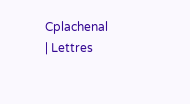Cplachenal
| Lettres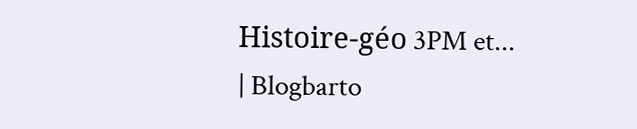Histoire-géo 3PM et...
| Blogbarto